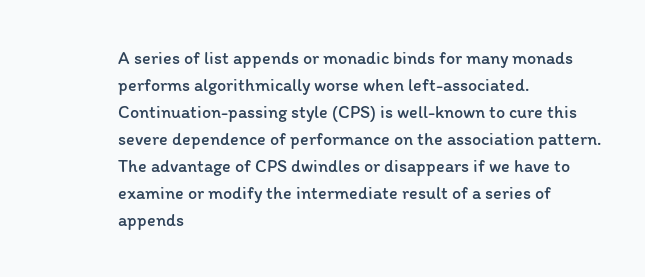A series of list appends or monadic binds for many monads performs algorithmically worse when left-associated. Continuation-passing style (CPS) is well-known to cure this severe dependence of performance on the association pattern. The advantage of CPS dwindles or disappears if we have to examine or modify the intermediate result of a series of appends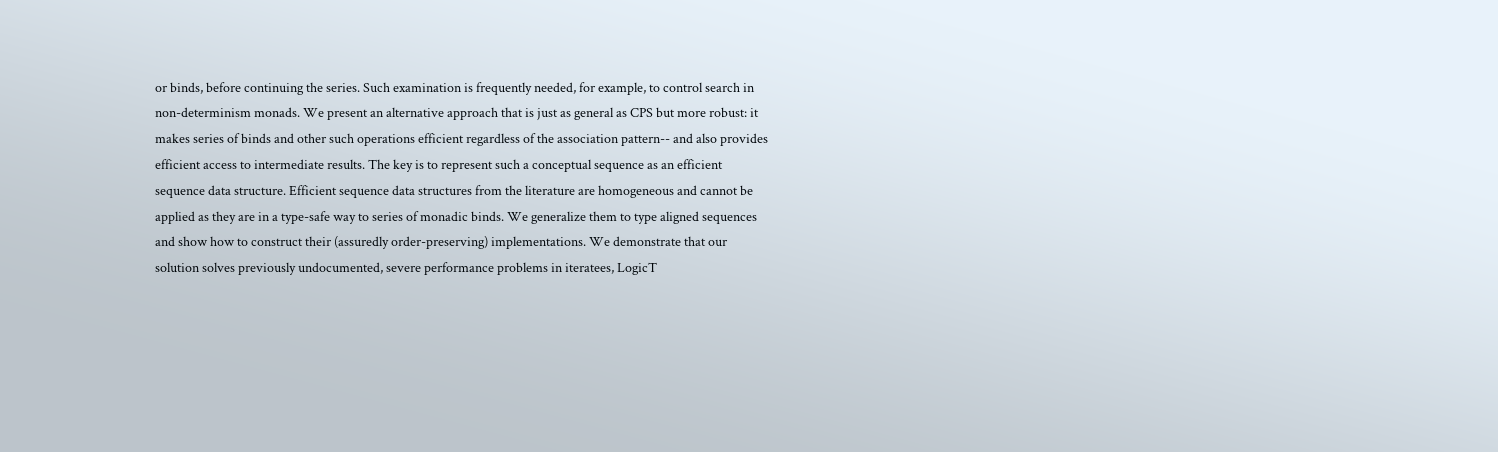or binds, before continuing the series. Such examination is frequently needed, for example, to control search in non-determinism monads. We present an alternative approach that is just as general as CPS but more robust: it makes series of binds and other such operations efficient regardless of the association pattern-- and also provides efficient access to intermediate results. The key is to represent such a conceptual sequence as an efficient sequence data structure. Efficient sequence data structures from the literature are homogeneous and cannot be applied as they are in a type-safe way to series of monadic binds. We generalize them to type aligned sequences and show how to construct their (assuredly order-preserving) implementations. We demonstrate that our solution solves previously undocumented, severe performance problems in iteratees, LogicT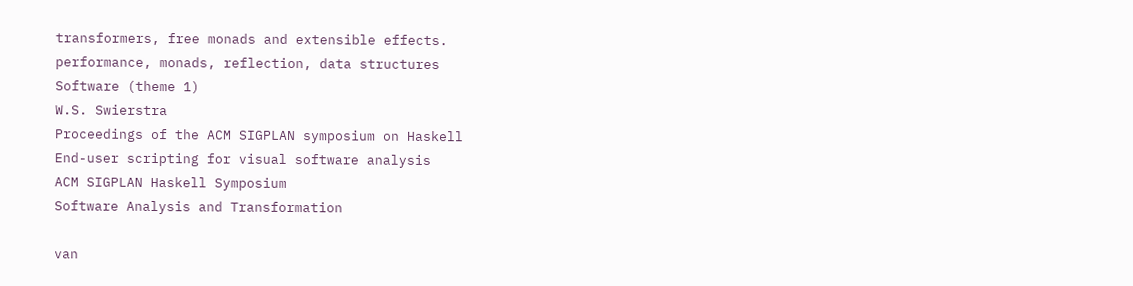transformers, free monads and extensible effects.
performance, monads, reflection, data structures
Software (theme 1)
W.S. Swierstra
Proceedings of the ACM SIGPLAN symposium on Haskell
End-user scripting for visual software analysis
ACM SIGPLAN Haskell Symposium
Software Analysis and Transformation

van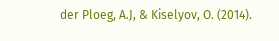der Ploeg, A.J, & Kiselyov, O. (2014).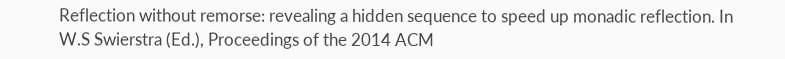Reflection without remorse: revealing a hidden sequence to speed up monadic reflection. In W.S Swierstra (Ed.), Proceedings of the 2014 ACM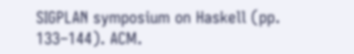SIGPLAN symposium on Haskell (pp. 133–144). ACM.